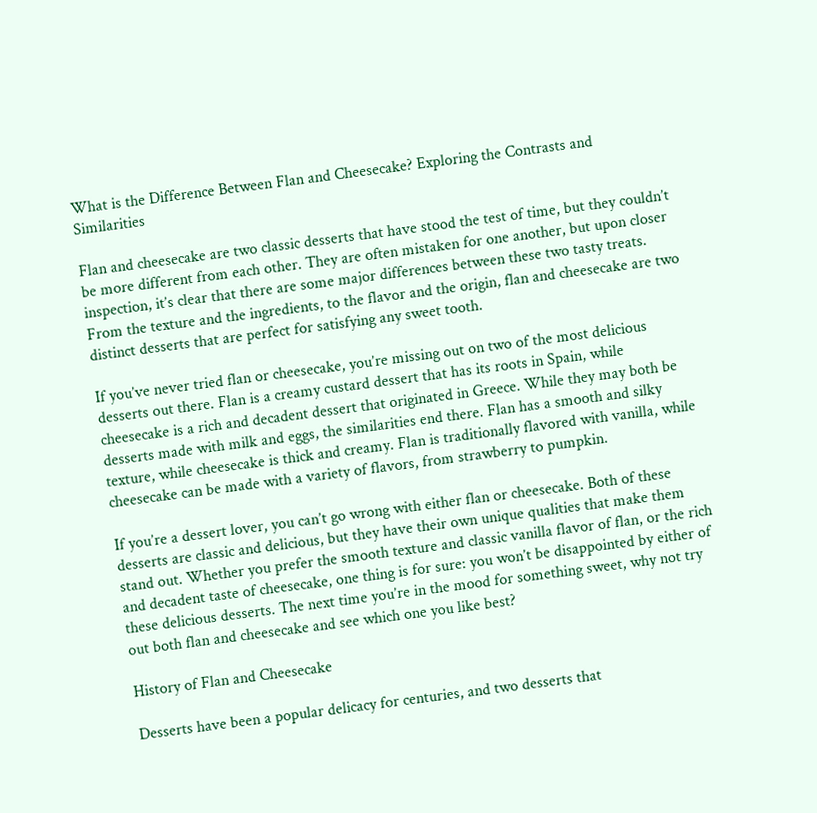What is the Difference Between Flan and Cheesecake? Exploring the Contrasts and Similarities

Flan and cheesecake are two classic desserts that have stood the test of time, but they couldn’t be more different from each other. They are often mistaken for one another, but upon closer inspection, it’s clear that there are some major differences between these two tasty treats. From the texture and the ingredients, to the flavor and the origin, flan and cheesecake are two distinct desserts that are perfect for satisfying any sweet tooth.

If you’ve never tried flan or cheesecake, you’re missing out on two of the most delicious desserts out there. Flan is a creamy custard dessert that has its roots in Spain, while cheesecake is a rich and decadent dessert that originated in Greece. While they may both be desserts made with milk and eggs, the similarities end there. Flan has a smooth and silky texture, while cheesecake is thick and creamy. Flan is traditionally flavored with vanilla, while cheesecake can be made with a variety of flavors, from strawberry to pumpkin.

If you’re a dessert lover, you can’t go wrong with either flan or cheesecake. Both of these desserts are classic and delicious, but they have their own unique qualities that make them stand out. Whether you prefer the smooth texture and classic vanilla flavor of flan, or the rich and decadent taste of cheesecake, one thing is for sure: you won’t be disappointed by either of these delicious desserts. The next time you’re in the mood for something sweet, why not try out both flan and cheesecake and see which one you like best?

History of Flan and Cheesecake

Desserts have been a popular delicacy for centuries, and two desserts that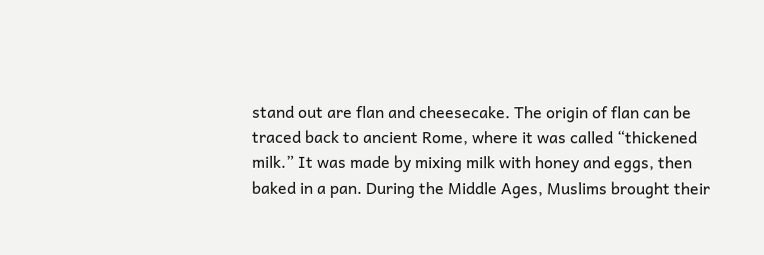stand out are flan and cheesecake. The origin of flan can be traced back to ancient Rome, where it was called “thickened milk.” It was made by mixing milk with honey and eggs, then baked in a pan. During the Middle Ages, Muslims brought their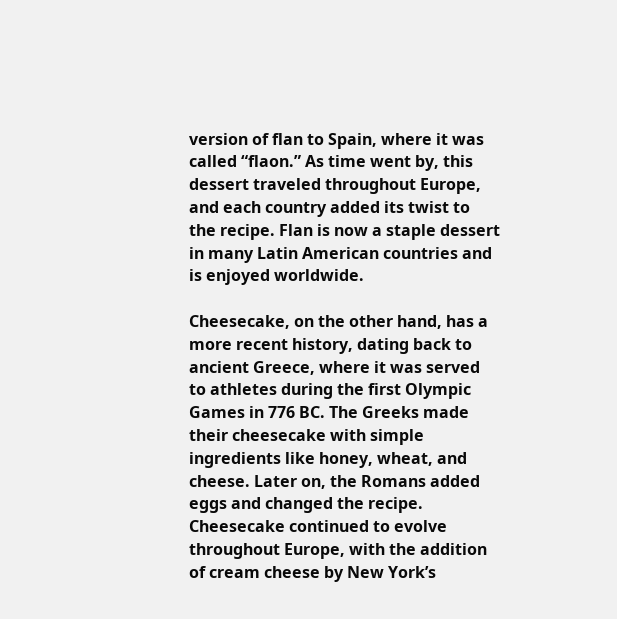version of flan to Spain, where it was called “flaon.” As time went by, this dessert traveled throughout Europe, and each country added its twist to the recipe. Flan is now a staple dessert in many Latin American countries and is enjoyed worldwide.

Cheesecake, on the other hand, has a more recent history, dating back to ancient Greece, where it was served to athletes during the first Olympic Games in 776 BC. The Greeks made their cheesecake with simple ingredients like honey, wheat, and cheese. Later on, the Romans added eggs and changed the recipe. Cheesecake continued to evolve throughout Europe, with the addition of cream cheese by New York’s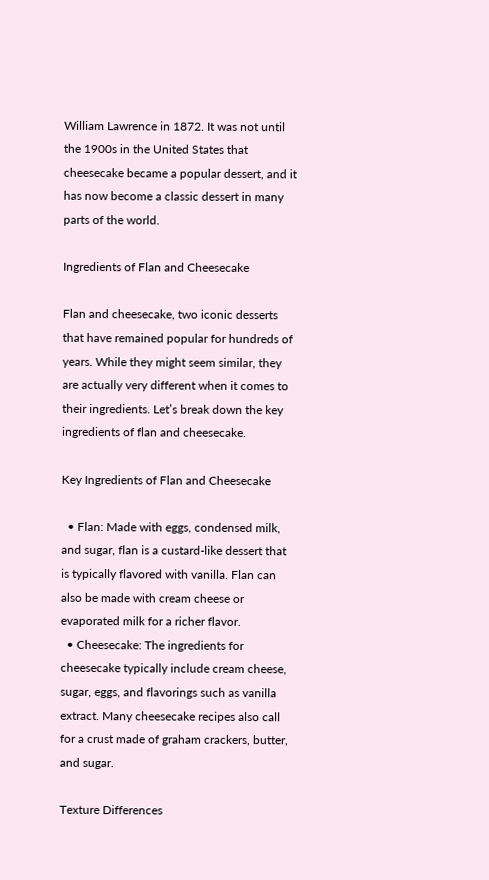William Lawrence in 1872. It was not until the 1900s in the United States that cheesecake became a popular dessert, and it has now become a classic dessert in many parts of the world.

Ingredients of Flan and Cheesecake

Flan and cheesecake, two iconic desserts that have remained popular for hundreds of years. While they might seem similar, they are actually very different when it comes to their ingredients. Let’s break down the key ingredients of flan and cheesecake.

Key Ingredients of Flan and Cheesecake

  • Flan: Made with eggs, condensed milk, and sugar, flan is a custard-like dessert that is typically flavored with vanilla. Flan can also be made with cream cheese or evaporated milk for a richer flavor.
  • Cheesecake: The ingredients for cheesecake typically include cream cheese, sugar, eggs, and flavorings such as vanilla extract. Many cheesecake recipes also call for a crust made of graham crackers, butter, and sugar.

Texture Differences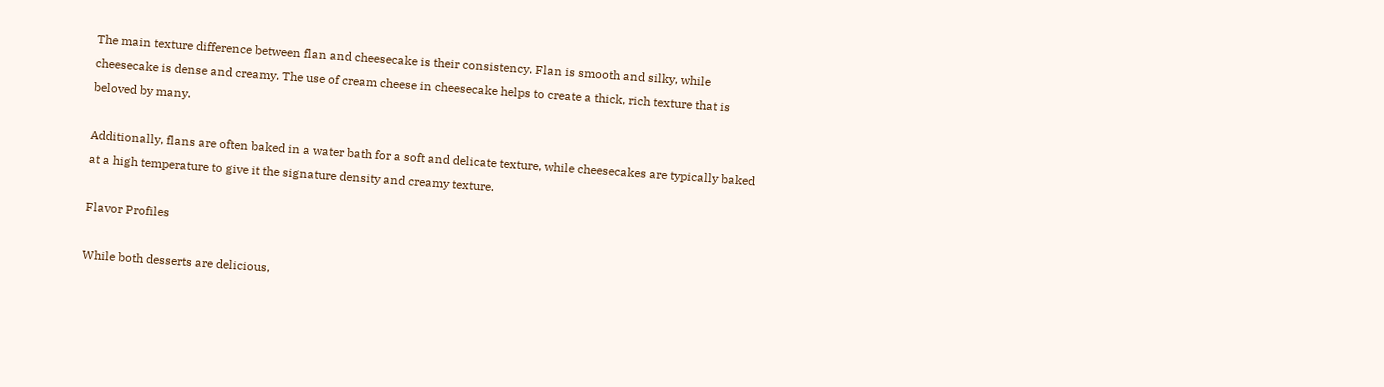The main texture difference between flan and cheesecake is their consistency. Flan is smooth and silky, while cheesecake is dense and creamy. The use of cream cheese in cheesecake helps to create a thick, rich texture that is beloved by many.

Additionally, flans are often baked in a water bath for a soft and delicate texture, while cheesecakes are typically baked at a high temperature to give it the signature density and creamy texture.

Flavor Profiles

While both desserts are delicious,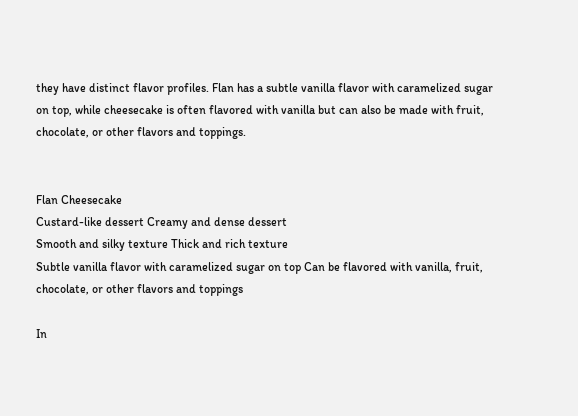they have distinct flavor profiles. Flan has a subtle vanilla flavor with caramelized sugar on top, while cheesecake is often flavored with vanilla but can also be made with fruit, chocolate, or other flavors and toppings.


Flan Cheesecake
Custard-like dessert Creamy and dense dessert
Smooth and silky texture Thick and rich texture
Subtle vanilla flavor with caramelized sugar on top Can be flavored with vanilla, fruit, chocolate, or other flavors and toppings

In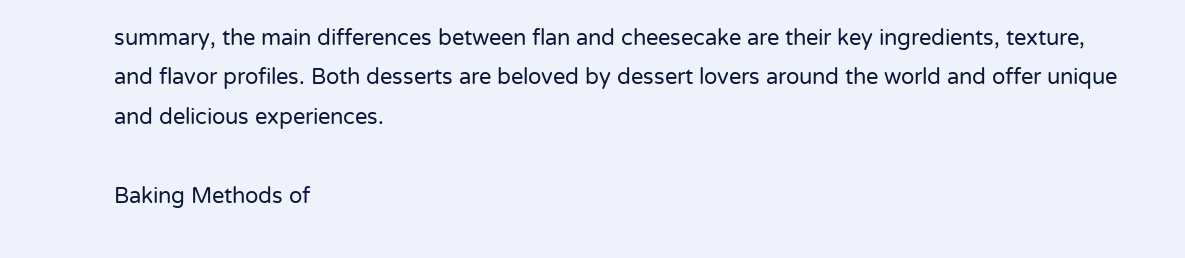summary, the main differences between flan and cheesecake are their key ingredients, texture, and flavor profiles. Both desserts are beloved by dessert lovers around the world and offer unique and delicious experiences.

Baking Methods of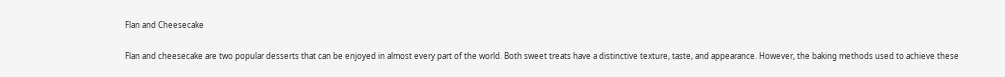Flan and Cheesecake

Flan and cheesecake are two popular desserts that can be enjoyed in almost every part of the world. Both sweet treats have a distinctive texture, taste, and appearance. However, the baking methods used to achieve these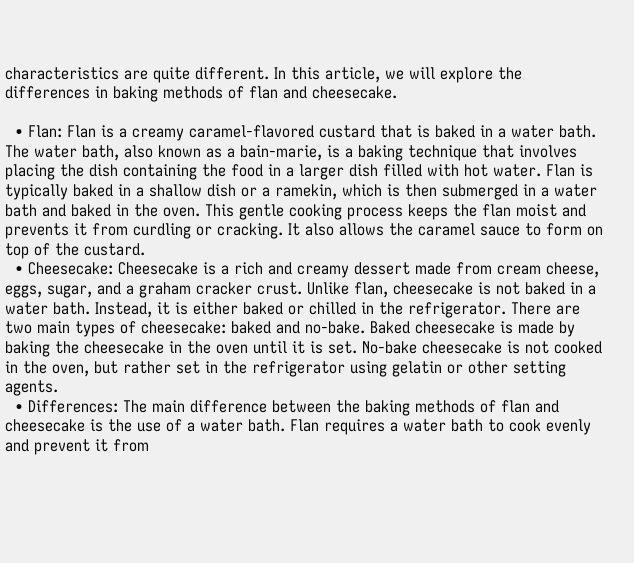characteristics are quite different. In this article, we will explore the differences in baking methods of flan and cheesecake.

  • Flan: Flan is a creamy caramel-flavored custard that is baked in a water bath. The water bath, also known as a bain-marie, is a baking technique that involves placing the dish containing the food in a larger dish filled with hot water. Flan is typically baked in a shallow dish or a ramekin, which is then submerged in a water bath and baked in the oven. This gentle cooking process keeps the flan moist and prevents it from curdling or cracking. It also allows the caramel sauce to form on top of the custard.
  • Cheesecake: Cheesecake is a rich and creamy dessert made from cream cheese, eggs, sugar, and a graham cracker crust. Unlike flan, cheesecake is not baked in a water bath. Instead, it is either baked or chilled in the refrigerator. There are two main types of cheesecake: baked and no-bake. Baked cheesecake is made by baking the cheesecake in the oven until it is set. No-bake cheesecake is not cooked in the oven, but rather set in the refrigerator using gelatin or other setting agents.
  • Differences: The main difference between the baking methods of flan and cheesecake is the use of a water bath. Flan requires a water bath to cook evenly and prevent it from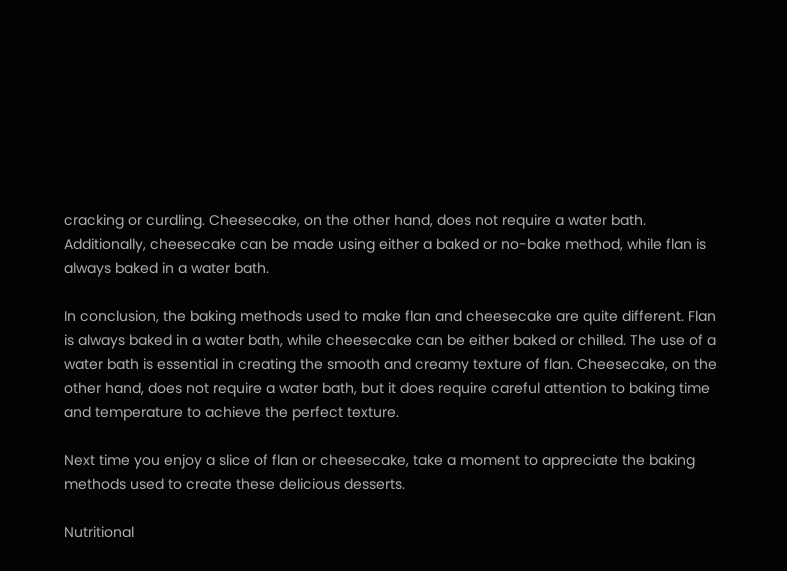cracking or curdling. Cheesecake, on the other hand, does not require a water bath. Additionally, cheesecake can be made using either a baked or no-bake method, while flan is always baked in a water bath.

In conclusion, the baking methods used to make flan and cheesecake are quite different. Flan is always baked in a water bath, while cheesecake can be either baked or chilled. The use of a water bath is essential in creating the smooth and creamy texture of flan. Cheesecake, on the other hand, does not require a water bath, but it does require careful attention to baking time and temperature to achieve the perfect texture.

Next time you enjoy a slice of flan or cheesecake, take a moment to appreciate the baking methods used to create these delicious desserts.

Nutritional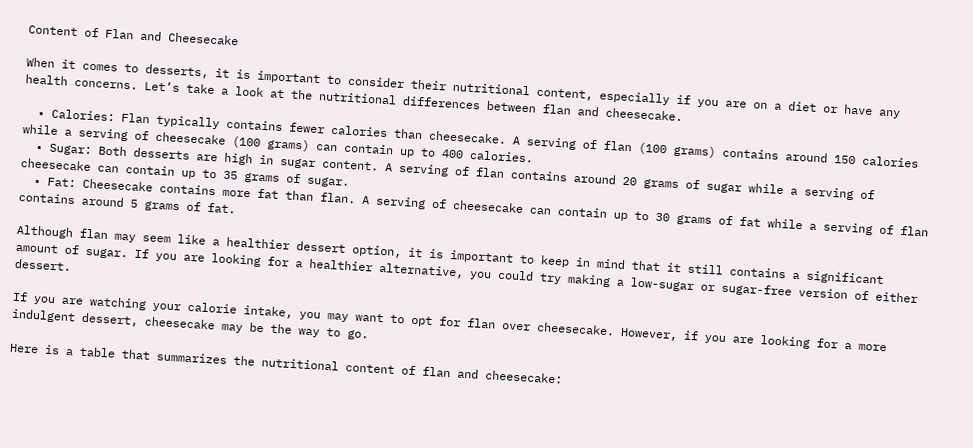Content of Flan and Cheesecake

When it comes to desserts, it is important to consider their nutritional content, especially if you are on a diet or have any health concerns. Let’s take a look at the nutritional differences between flan and cheesecake.

  • Calories: Flan typically contains fewer calories than cheesecake. A serving of flan (100 grams) contains around 150 calories while a serving of cheesecake (100 grams) can contain up to 400 calories.
  • Sugar: Both desserts are high in sugar content. A serving of flan contains around 20 grams of sugar while a serving of cheesecake can contain up to 35 grams of sugar.
  • Fat: Cheesecake contains more fat than flan. A serving of cheesecake can contain up to 30 grams of fat while a serving of flan contains around 5 grams of fat.

Although flan may seem like a healthier dessert option, it is important to keep in mind that it still contains a significant amount of sugar. If you are looking for a healthier alternative, you could try making a low-sugar or sugar-free version of either dessert.

If you are watching your calorie intake, you may want to opt for flan over cheesecake. However, if you are looking for a more indulgent dessert, cheesecake may be the way to go.

Here is a table that summarizes the nutritional content of flan and cheesecake: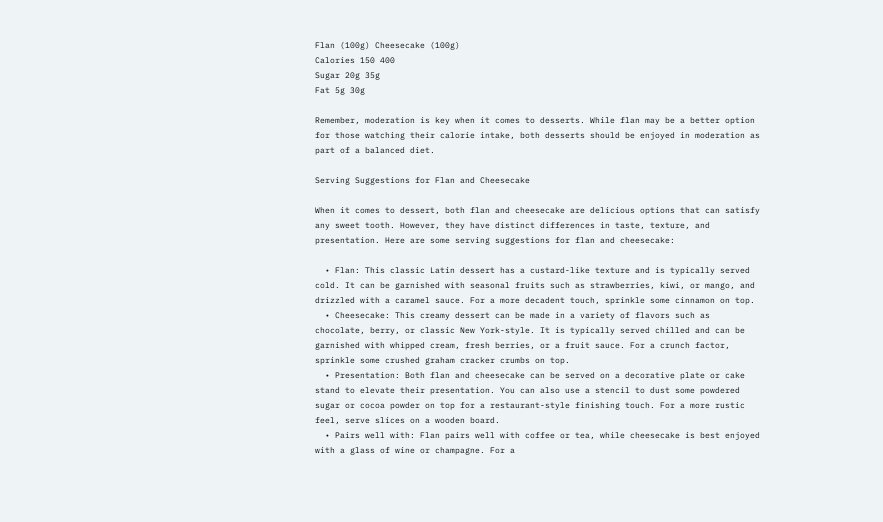Flan (100g) Cheesecake (100g)
Calories 150 400
Sugar 20g 35g
Fat 5g 30g

Remember, moderation is key when it comes to desserts. While flan may be a better option for those watching their calorie intake, both desserts should be enjoyed in moderation as part of a balanced diet.

Serving Suggestions for Flan and Cheesecake

When it comes to dessert, both flan and cheesecake are delicious options that can satisfy any sweet tooth. However, they have distinct differences in taste, texture, and presentation. Here are some serving suggestions for flan and cheesecake:

  • Flan: This classic Latin dessert has a custard-like texture and is typically served cold. It can be garnished with seasonal fruits such as strawberries, kiwi, or mango, and drizzled with a caramel sauce. For a more decadent touch, sprinkle some cinnamon on top.
  • Cheesecake: This creamy dessert can be made in a variety of flavors such as chocolate, berry, or classic New York-style. It is typically served chilled and can be garnished with whipped cream, fresh berries, or a fruit sauce. For a crunch factor, sprinkle some crushed graham cracker crumbs on top.
  • Presentation: Both flan and cheesecake can be served on a decorative plate or cake stand to elevate their presentation. You can also use a stencil to dust some powdered sugar or cocoa powder on top for a restaurant-style finishing touch. For a more rustic feel, serve slices on a wooden board.
  • Pairs well with: Flan pairs well with coffee or tea, while cheesecake is best enjoyed with a glass of wine or champagne. For a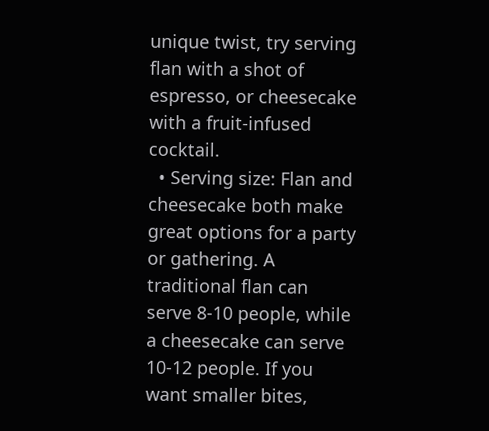unique twist, try serving flan with a shot of espresso, or cheesecake with a fruit-infused cocktail.
  • Serving size: Flan and cheesecake both make great options for a party or gathering. A traditional flan can serve 8-10 people, while a cheesecake can serve 10-12 people. If you want smaller bites,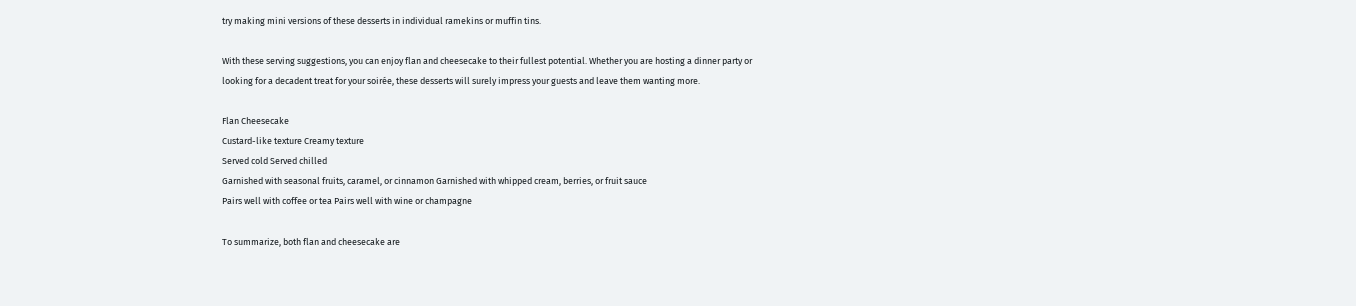try making mini versions of these desserts in individual ramekins or muffin tins.

With these serving suggestions, you can enjoy flan and cheesecake to their fullest potential. Whether you are hosting a dinner party or looking for a decadent treat for your soirée, these desserts will surely impress your guests and leave them wanting more.

Flan Cheesecake
Custard-like texture Creamy texture
Served cold Served chilled
Garnished with seasonal fruits, caramel, or cinnamon Garnished with whipped cream, berries, or fruit sauce
Pairs well with coffee or tea Pairs well with wine or champagne

To summarize, both flan and cheesecake are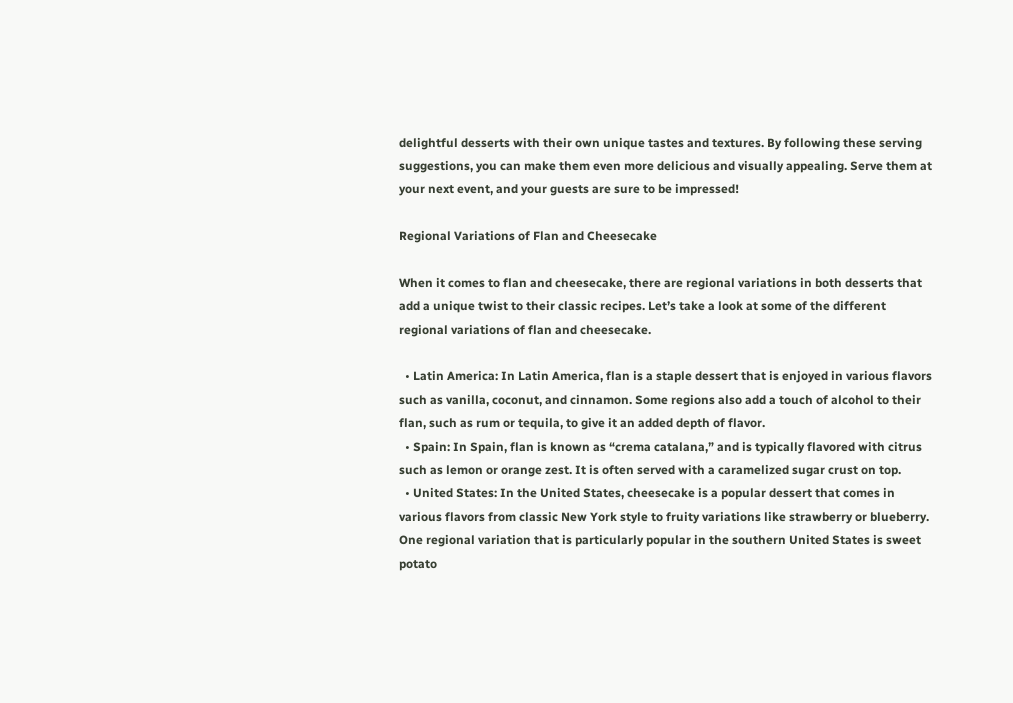delightful desserts with their own unique tastes and textures. By following these serving suggestions, you can make them even more delicious and visually appealing. Serve them at your next event, and your guests are sure to be impressed!

Regional Variations of Flan and Cheesecake

When it comes to flan and cheesecake, there are regional variations in both desserts that add a unique twist to their classic recipes. Let’s take a look at some of the different regional variations of flan and cheesecake.

  • Latin America: In Latin America, flan is a staple dessert that is enjoyed in various flavors such as vanilla, coconut, and cinnamon. Some regions also add a touch of alcohol to their flan, such as rum or tequila, to give it an added depth of flavor.
  • Spain: In Spain, flan is known as “crema catalana,” and is typically flavored with citrus such as lemon or orange zest. It is often served with a caramelized sugar crust on top.
  • United States: In the United States, cheesecake is a popular dessert that comes in various flavors from classic New York style to fruity variations like strawberry or blueberry. One regional variation that is particularly popular in the southern United States is sweet potato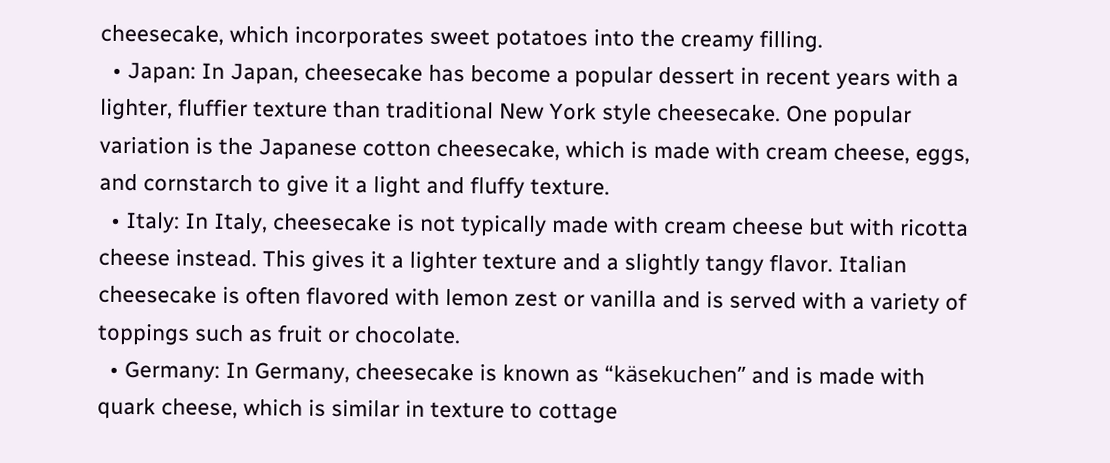cheesecake, which incorporates sweet potatoes into the creamy filling.
  • Japan: In Japan, cheesecake has become a popular dessert in recent years with a lighter, fluffier texture than traditional New York style cheesecake. One popular variation is the Japanese cotton cheesecake, which is made with cream cheese, eggs, and cornstarch to give it a light and fluffy texture.
  • Italy: In Italy, cheesecake is not typically made with cream cheese but with ricotta cheese instead. This gives it a lighter texture and a slightly tangy flavor. Italian cheesecake is often flavored with lemon zest or vanilla and is served with a variety of toppings such as fruit or chocolate.
  • Germany: In Germany, cheesecake is known as “käsekuchen” and is made with quark cheese, which is similar in texture to cottage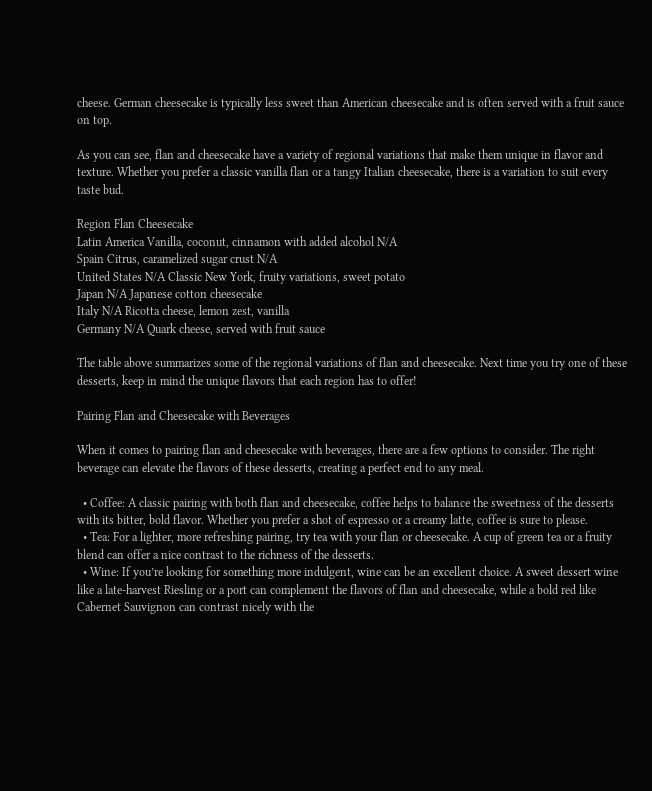cheese. German cheesecake is typically less sweet than American cheesecake and is often served with a fruit sauce on top.

As you can see, flan and cheesecake have a variety of regional variations that make them unique in flavor and texture. Whether you prefer a classic vanilla flan or a tangy Italian cheesecake, there is a variation to suit every taste bud.

Region Flan Cheesecake
Latin America Vanilla, coconut, cinnamon with added alcohol N/A
Spain Citrus, caramelized sugar crust N/A
United States N/A Classic New York, fruity variations, sweet potato
Japan N/A Japanese cotton cheesecake
Italy N/A Ricotta cheese, lemon zest, vanilla
Germany N/A Quark cheese, served with fruit sauce

The table above summarizes some of the regional variations of flan and cheesecake. Next time you try one of these desserts, keep in mind the unique flavors that each region has to offer!

Pairing Flan and Cheesecake with Beverages

When it comes to pairing flan and cheesecake with beverages, there are a few options to consider. The right beverage can elevate the flavors of these desserts, creating a perfect end to any meal.

  • Coffee: A classic pairing with both flan and cheesecake, coffee helps to balance the sweetness of the desserts with its bitter, bold flavor. Whether you prefer a shot of espresso or a creamy latte, coffee is sure to please.
  • Tea: For a lighter, more refreshing pairing, try tea with your flan or cheesecake. A cup of green tea or a fruity blend can offer a nice contrast to the richness of the desserts.
  • Wine: If you’re looking for something more indulgent, wine can be an excellent choice. A sweet dessert wine like a late-harvest Riesling or a port can complement the flavors of flan and cheesecake, while a bold red like Cabernet Sauvignon can contrast nicely with the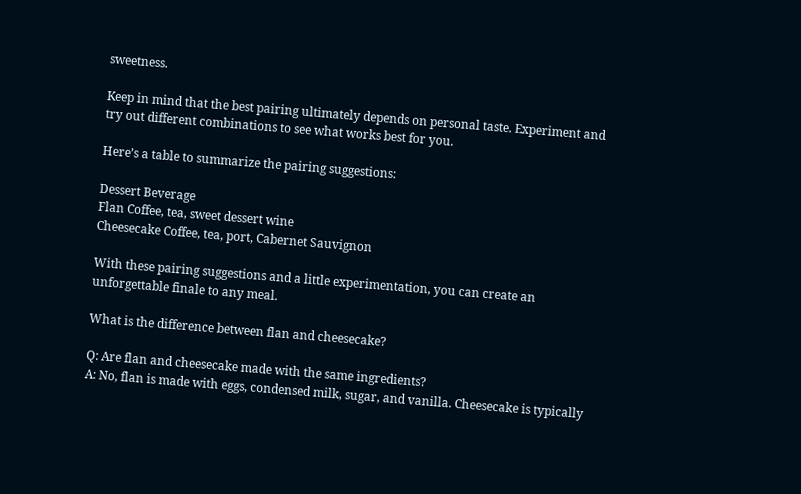sweetness.

Keep in mind that the best pairing ultimately depends on personal taste. Experiment and try out different combinations to see what works best for you.

Here’s a table to summarize the pairing suggestions:

Dessert Beverage
Flan Coffee, tea, sweet dessert wine
Cheesecake Coffee, tea, port, Cabernet Sauvignon

With these pairing suggestions and a little experimentation, you can create an unforgettable finale to any meal.

What is the difference between flan and cheesecake?

Q: Are flan and cheesecake made with the same ingredients?
A: No, flan is made with eggs, condensed milk, sugar, and vanilla. Cheesecake is typically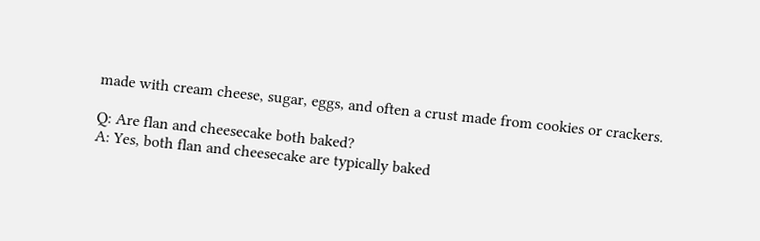made with cream cheese, sugar, eggs, and often a crust made from cookies or crackers.

Q: Are flan and cheesecake both baked?
A: Yes, both flan and cheesecake are typically baked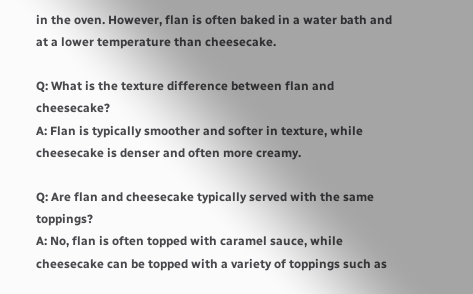in the oven. However, flan is often baked in a water bath and at a lower temperature than cheesecake.

Q: What is the texture difference between flan and cheesecake?
A: Flan is typically smoother and softer in texture, while cheesecake is denser and often more creamy.

Q: Are flan and cheesecake typically served with the same toppings?
A: No, flan is often topped with caramel sauce, while cheesecake can be topped with a variety of toppings such as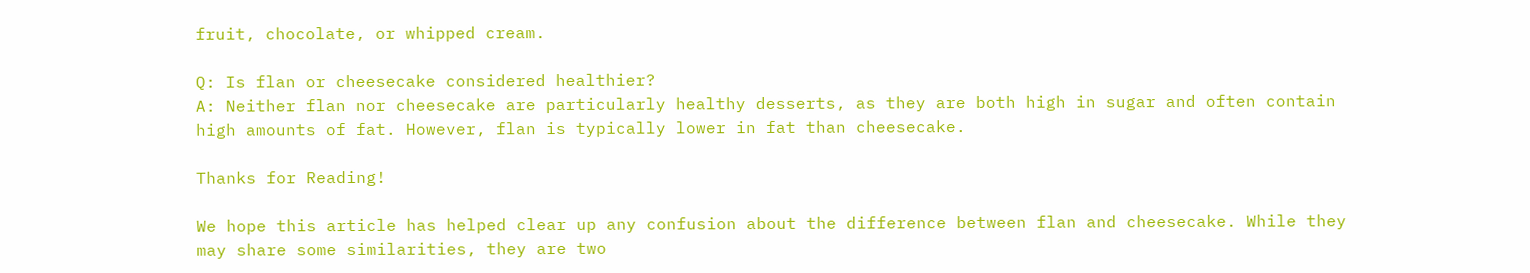fruit, chocolate, or whipped cream.

Q: Is flan or cheesecake considered healthier?
A: Neither flan nor cheesecake are particularly healthy desserts, as they are both high in sugar and often contain high amounts of fat. However, flan is typically lower in fat than cheesecake.

Thanks for Reading!

We hope this article has helped clear up any confusion about the difference between flan and cheesecake. While they may share some similarities, they are two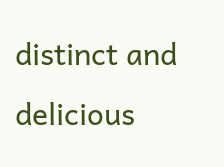distinct and delicious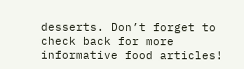desserts. Don’t forget to check back for more informative food articles!